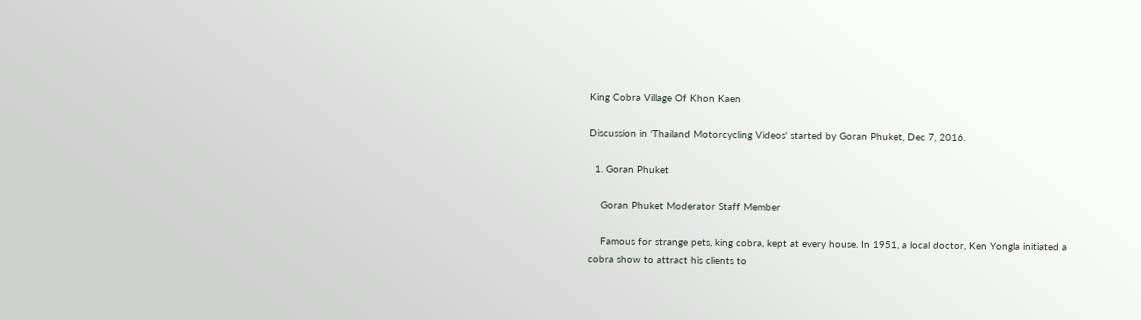King Cobra Village Of Khon Kaen

Discussion in 'Thailand Motorcycling Videos' started by Goran Phuket, Dec 7, 2016.

  1. Goran Phuket

    Goran Phuket Moderator Staff Member

    Famous for strange pets, king cobra, kept at every house. In 1951, a local doctor, Ken Yongla initiated a cobra show to attract his clients to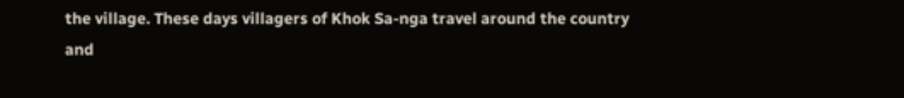the village. These days villagers of Khok Sa-nga travel around the country and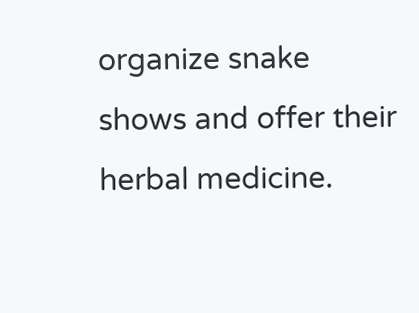organize snake shows and offer their herbal medicine.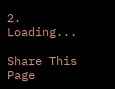2. Loading...

Share This Page